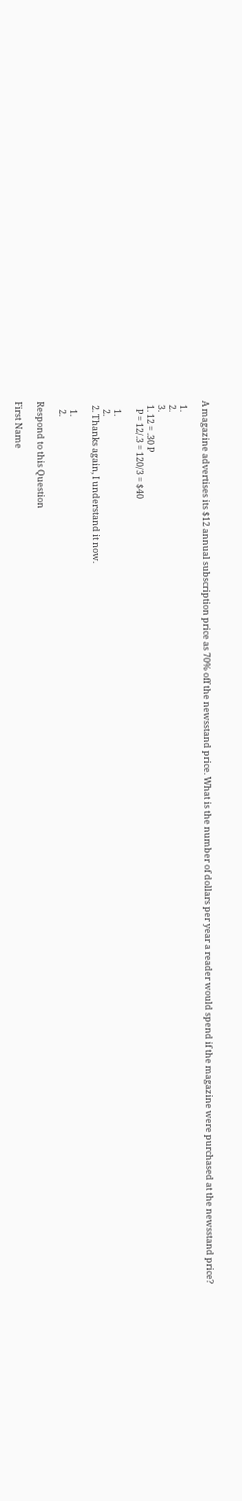A magazine advertises its $12 annual subscription price as 70% off the newsstand price. What is the number of dollars per year a reader would spend if the magazine were purchased at the newsstand price?

  1.
  2.
  3.
  1. 12 = .30 P
    P = 12/.3 = 120/3 = $40

    1.
    2.
  2. Thanks again, I understand it now.

    1.
    2.

Respond to this Question

First Name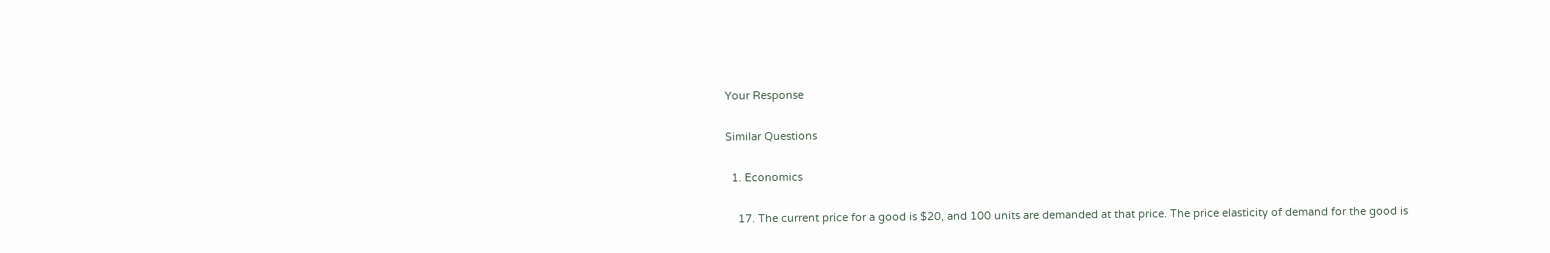Your Response

Similar Questions

  1. Economics

    17. The current price for a good is $20, and 100 units are demanded at that price. The price elasticity of demand for the good is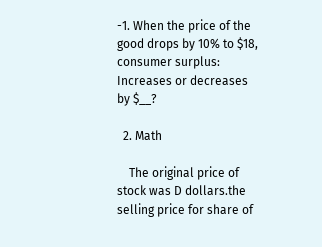-1. When the price of the good drops by 10% to $18, consumer surplus: Increases or decreases by $__?

  2. Math

    The original price of stock was D dollars.the selling price for share of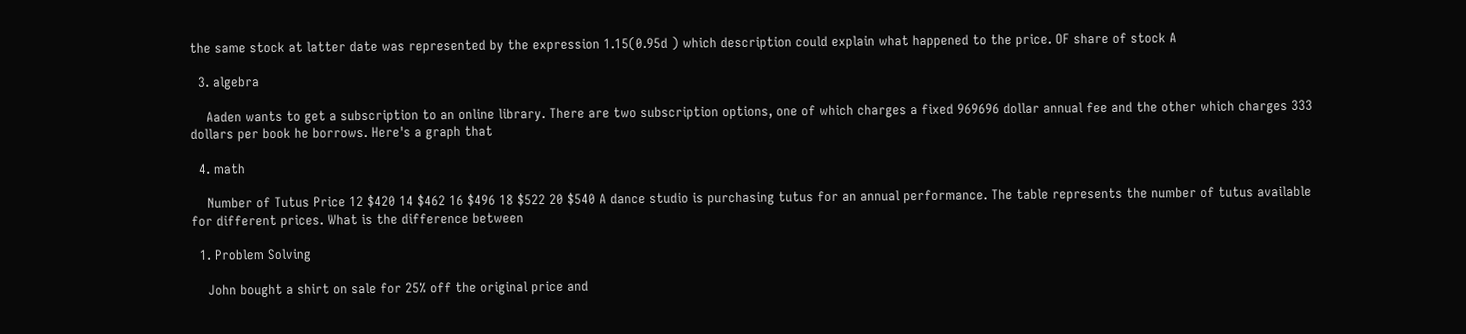the same stock at latter date was represented by the expression 1.15(0.95d ) which description could explain what happened to the price. OF share of stock A

  3. algebra

    Aaden wants to get a subscription to an online library. There are two subscription options, one of which charges a fixed 969696 dollar annual fee and the other which charges 333 dollars per book he borrows. Here's a graph that

  4. math

    Number of Tutus Price 12 $420 14 $462 16 $496 18 $522 20 $540 A dance studio is purchasing tutus for an annual performance. The table represents the number of tutus available for different prices. What is the difference between

  1. Problem Solving

    John bought a shirt on sale for 25% off the original price and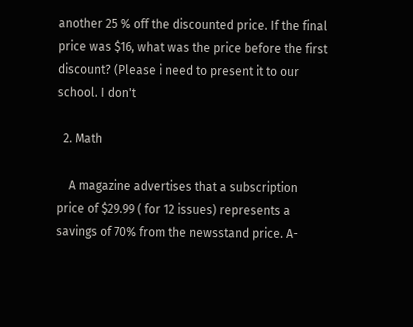another 25 % off the discounted price. If the final price was $16, what was the price before the first discount? (Please i need to present it to our school. I don't

  2. Math

    A magazine advertises that a subscription price of $29.99 ( for 12 issues) represents a savings of 70% from the newsstand price. A-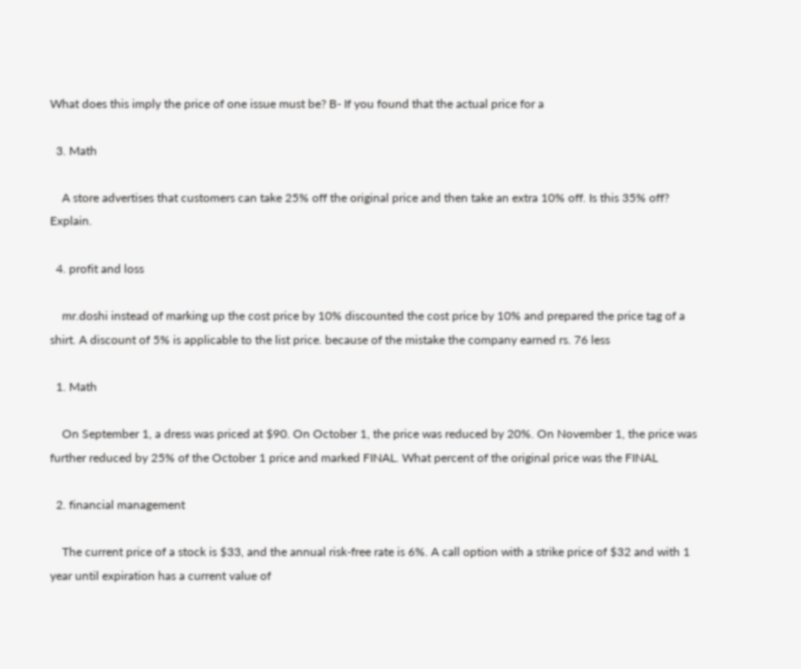What does this imply the price of one issue must be? B- If you found that the actual price for a

  3. Math

    A store advertises that customers can take 25% off the original price and then take an extra 10% off. Is this 35% off? Explain.

  4. profit and loss

    mr.doshi instead of marking up the cost price by 10% discounted the cost price by 10% and prepared the price tag of a shirt. A discount of 5% is applicable to the list price. because of the mistake the company earned rs. 76 less

  1. Math

    On September 1, a dress was priced at $90. On October 1, the price was reduced by 20%. On November 1, the price was further reduced by 25% of the October 1 price and marked FINAL. What percent of the original price was the FINAL

  2. financial management

    The current price of a stock is $33, and the annual risk-free rate is 6%. A call option with a strike price of $32 and with 1 year until expiration has a current value of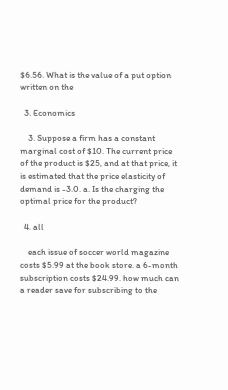$6.56. What is the value of a put option written on the

  3. Economics

    3. Suppose a firm has a constant marginal cost of $10. The current price of the product is $25, and at that price, it is estimated that the price elasticity of demand is -3.0. a. Is the charging the optimal price for the product?

  4. all

    each issue of soccer world magazine costs $5.99 at the book store. a 6-month subscription costs $24.99. how much can a reader save for subscribing to the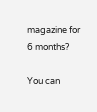magazine for 6 months?

You can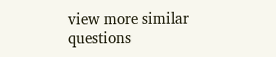view more similar questions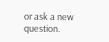or ask a new question.